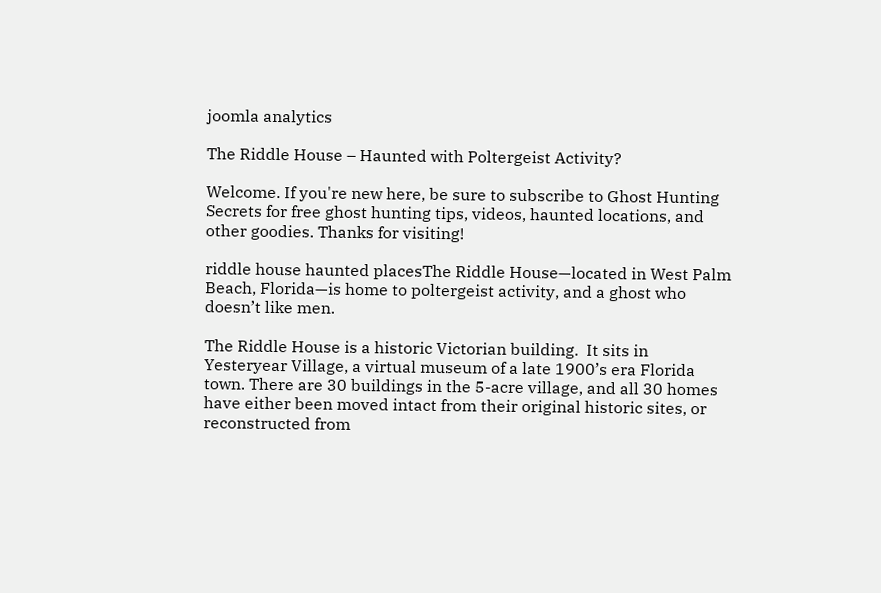joomla analytics

The Riddle House – Haunted with Poltergeist Activity?

Welcome. If you're new here, be sure to subscribe to Ghost Hunting Secrets for free ghost hunting tips, videos, haunted locations, and other goodies. Thanks for visiting!

riddle house haunted placesThe Riddle House—located in West Palm Beach, Florida—is home to poltergeist activity, and a ghost who doesn’t like men.

The Riddle House is a historic Victorian building.  It sits in Yesteryear Village, a virtual museum of a late 1900’s era Florida town. There are 30 buildings in the 5-acre village, and all 30 homes have either been moved intact from their original historic sites, or reconstructed from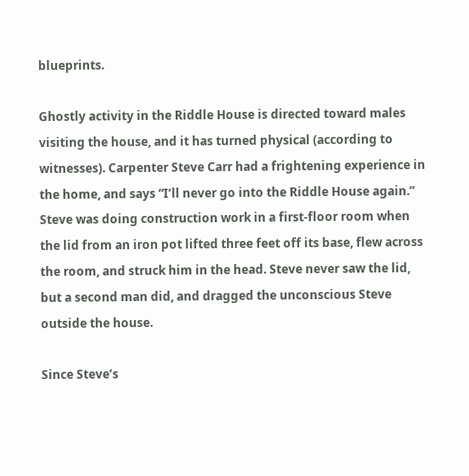blueprints.

Ghostly activity in the Riddle House is directed toward males visiting the house, and it has turned physical (according to witnesses). Carpenter Steve Carr had a frightening experience in the home, and says “I’ll never go into the Riddle House again.” Steve was doing construction work in a first-floor room when the lid from an iron pot lifted three feet off its base, flew across the room, and struck him in the head. Steve never saw the lid, but a second man did, and dragged the unconscious Steve outside the house.

Since Steve’s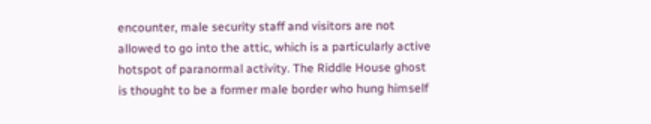encounter, male security staff and visitors are not allowed to go into the attic, which is a particularly active hotspot of paranormal activity. The Riddle House ghost is thought to be a former male border who hung himself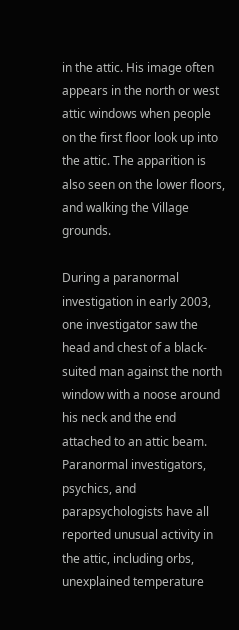in the attic. His image often appears in the north or west attic windows when people on the first floor look up into the attic. The apparition is also seen on the lower floors, and walking the Village grounds.

During a paranormal investigation in early 2003, one investigator saw the head and chest of a black-suited man against the north window with a noose around his neck and the end attached to an attic beam. Paranormal investigators, psychics, and parapsychologists have all reported unusual activity in the attic, including orbs, unexplained temperature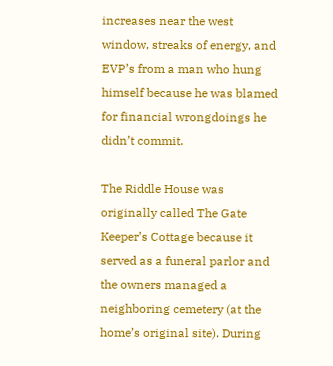increases near the west window, streaks of energy, and EVP’s from a man who hung himself because he was blamed for financial wrongdoings he didn’t commit.

The Riddle House was originally called The Gate Keeper’s Cottage because it served as a funeral parlor and the owners managed a neighboring cemetery (at the home’s original site). During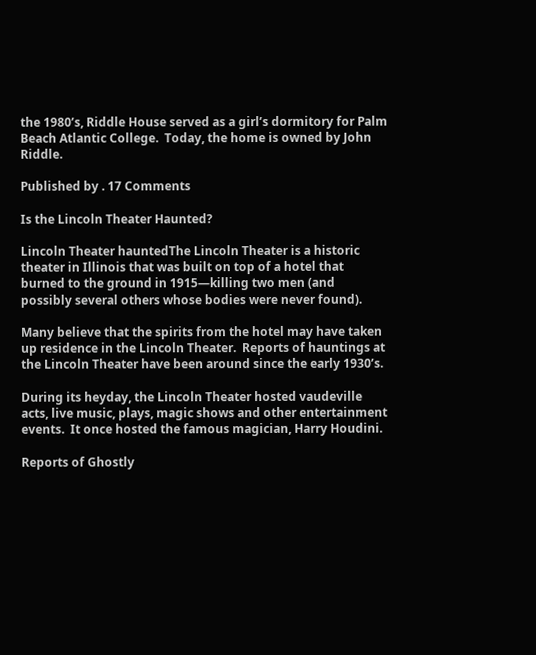the 1980’s, Riddle House served as a girl’s dormitory for Palm Beach Atlantic College.  Today, the home is owned by John Riddle.

Published by . 17 Comments

Is the Lincoln Theater Haunted?

Lincoln Theater hauntedThe Lincoln Theater is a historic theater in Illinois that was built on top of a hotel that burned to the ground in 1915—killing two men (and possibly several others whose bodies were never found).

Many believe that the spirits from the hotel may have taken up residence in the Lincoln Theater.  Reports of hauntings at the Lincoln Theater have been around since the early 1930’s.

During its heyday, the Lincoln Theater hosted vaudeville acts, live music, plays, magic shows and other entertainment events.  It once hosted the famous magician, Harry Houdini.

Reports of Ghostly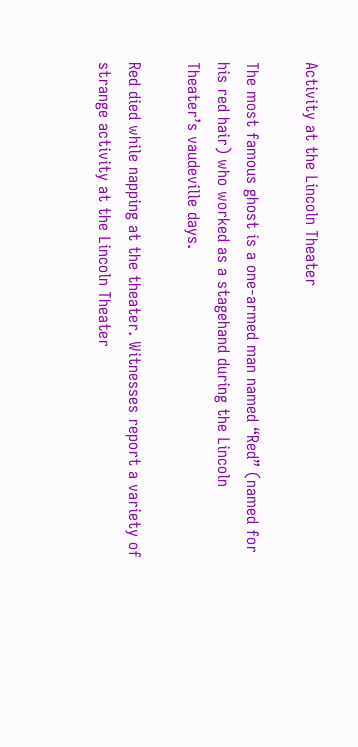Activity at the Lincoln Theater

The most famous ghost is a one-armed man named “Red” (named for his red hair) who worked as a stagehand during the Lincoln Theater’s vaudeville days.

Red died while napping at the theater. Witnesses report a variety of strange activity at the Lincoln Theater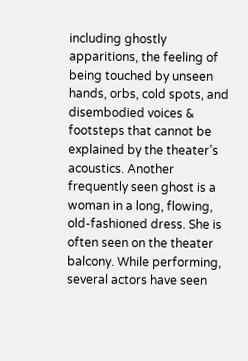including ghostly apparitions, the feeling of being touched by unseen hands, orbs, cold spots, and disembodied voices & footsteps that cannot be explained by the theater’s acoustics. Another frequently seen ghost is a woman in a long, flowing, old-fashioned dress. She is often seen on the theater balcony. While performing, several actors have seen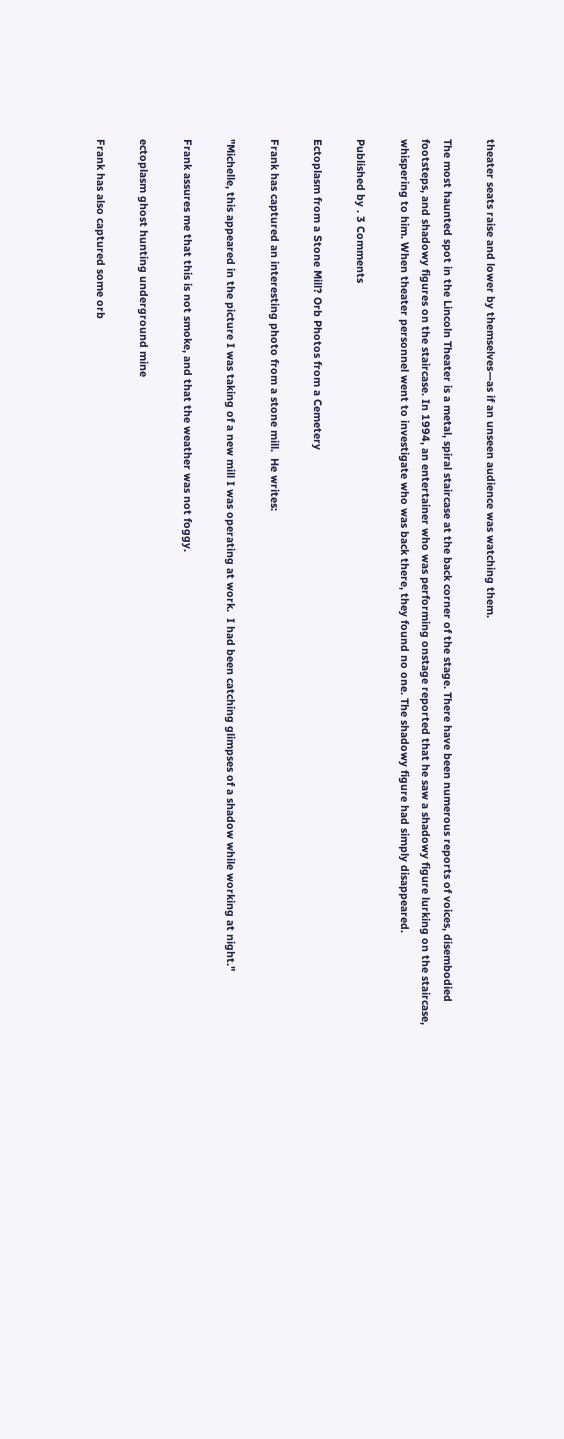theater seats raise and lower by themselves—as if an unseen audience was watching them.

The most haunted spot in the Lincoln Theater is a metal, spiral staircase at the back corner of the stage. There have been numerous reports of voices, disembodied footsteps, and shadowy figures on the staircase. In 1994, an entertainer who was performing onstage reported that he saw a shadowy figure lurking on the staircase, whispering to him. When theater personnel went to investigate who was back there, they found no one. The shadowy figure had simply disappeared.

Published by . 3 Comments

Ectoplasm from a Stone Mill? Orb Photos from a Cemetery

Frank has captured an interesting photo from a stone mill.  He writes:

"Michelle, this appeared in the picture I was taking of a new mill I was operating at work.  I had been catching glimpses of a shadow while working at night."

Frank assures me that this is not smoke, and that the weather was not foggy.

ectoplasm ghost hunting underground mine

Frank has also captured some orb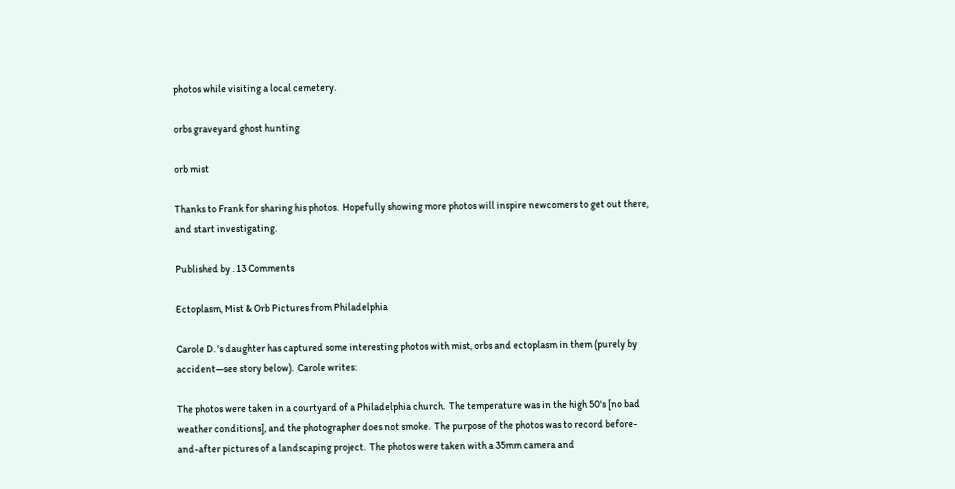photos while visiting a local cemetery.

orbs graveyard ghost hunting

orb mist

Thanks to Frank for sharing his photos.  Hopefully showing more photos will inspire newcomers to get out there, and start investigating.

Published by . 13 Comments

Ectoplasm, Mist & Orb Pictures from Philadelphia

Carole D. 's daughter has captured some interesting photos with mist, orbs and ectoplasm in them (purely by accident—see story below).  Carole writes:

The photos were taken in a courtyard of a Philadelphia church.  The temperature was in the high 50's [no bad weather conditions], and the photographer does not smoke.  The purpose of the photos was to record before-and-after pictures of a landscaping project.  The photos were taken with a 35mm camera and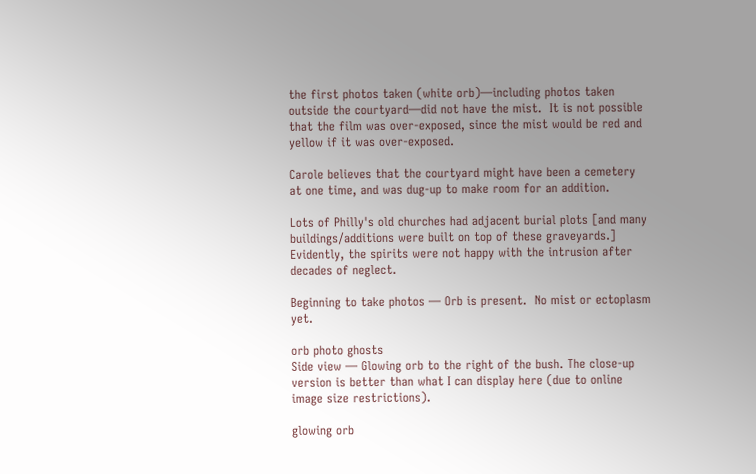the first photos taken (white orb)—including photos taken outside the courtyard—did not have the mist.  It is not possible that the film was over-exposed, since the mist would be red and yellow if it was over-exposed.

Carole believes that the courtyard might have been a cemetery at one time, and was dug-up to make room for an addition.

Lots of Philly's old churches had adjacent burial plots [and many buildings/additions were built on top of these graveyards.]  Evidently, the spirits were not happy with the intrusion after decades of neglect.

Beginning to take photos — Orb is present.  No mist or ectoplasm yet.

orb photo ghosts
Side view — Glowing orb to the right of the bush. The close-up version is better than what I can display here (due to online image size restrictions).

glowing orb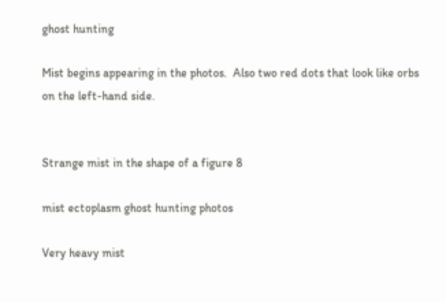ghost hunting

Mist begins appearing in the photos.  Also two red dots that look like orbs on the left-hand side.


Strange mist in the shape of a figure 8

mist ectoplasm ghost hunting photos

Very heavy mist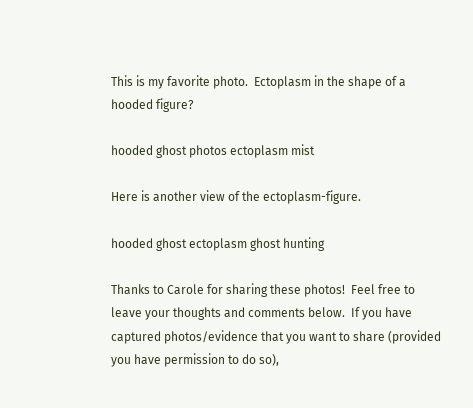This is my favorite photo.  Ectoplasm in the shape of a hooded figure?

hooded ghost photos ectoplasm mist

Here is another view of the ectoplasm-figure.

hooded ghost ectoplasm ghost hunting

Thanks to Carole for sharing these photos!  Feel free to leave your thoughts and comments below.  If you have captured photos/evidence that you want to share (provided you have permission to do so),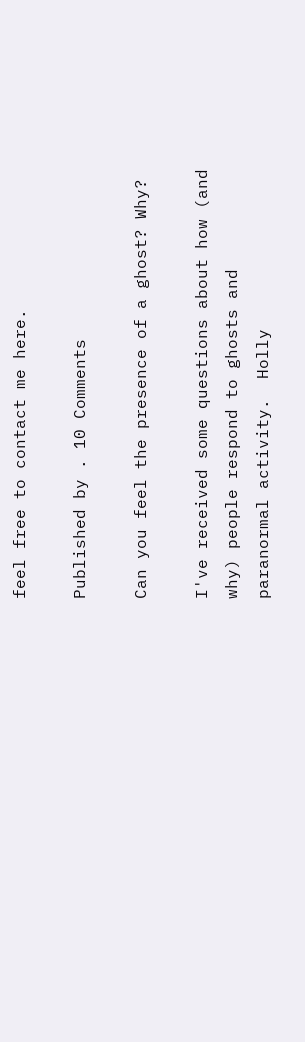feel free to contact me here.

Published by . 10 Comments

Can you feel the presence of a ghost? Why?

I've received some questions about how (and why) people respond to ghosts and paranormal activity.  Holly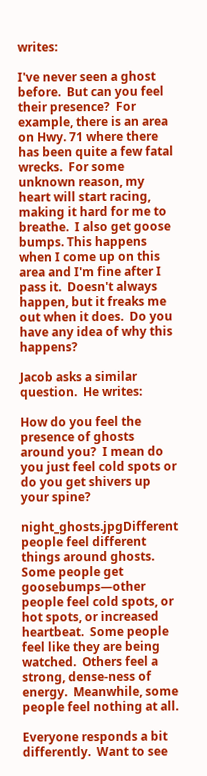writes:

I've never seen a ghost before.  But can you feel their presence?  For example, there is an area on Hwy. 71 where there has been quite a few fatal wrecks.  For some unknown reason, my heart will start racing, making it hard for me to breathe.  I also get goose bumps. This happens when I come up on this area and I'm fine after I pass it.  Doesn't always happen, but it freaks me out when it does.  Do you have any idea of why this happens?

Jacob asks a similar question.  He writes:

How do you feel the presence of ghosts around you?  I mean do you just feel cold spots or do you get shivers up your spine?

night_ghosts.jpgDifferent people feel different things around ghosts.  Some people get goosebumps—other people feel cold spots, or hot spots, or increased heartbeat.  Some people feel like they are being watched.  Others feel a strong, dense-ness of energy.  Meanwhile, some people feel nothing at all.

Everyone responds a bit differently.  Want to see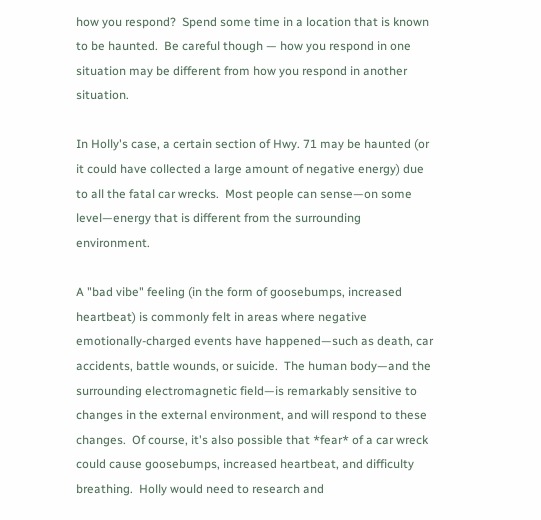how you respond?  Spend some time in a location that is known to be haunted.  Be careful though — how you respond in one situation may be different from how you respond in another situation.

In Holly's case, a certain section of Hwy. 71 may be haunted (or it could have collected a large amount of negative energy) due to all the fatal car wrecks.  Most people can sense—on some level—energy that is different from the surrounding environment.

A "bad vibe" feeling (in the form of goosebumps, increased heartbeat) is commonly felt in areas where negative emotionally-charged events have happened—such as death, car accidents, battle wounds, or suicide.  The human body—and the surrounding electromagnetic field—is remarkably sensitive to changes in the external environment, and will respond to these changes.  Of course, it's also possible that *fear* of a car wreck could cause goosebumps, increased heartbeat, and difficulty breathing.  Holly would need to research and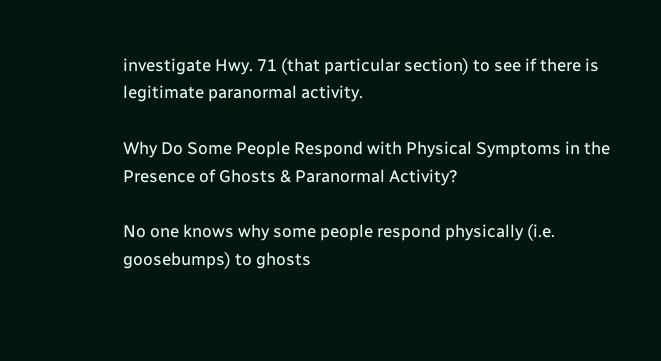investigate Hwy. 71 (that particular section) to see if there is legitimate paranormal activity.

Why Do Some People Respond with Physical Symptoms in the Presence of Ghosts & Paranormal Activity?

No one knows why some people respond physically (i.e. goosebumps) to ghosts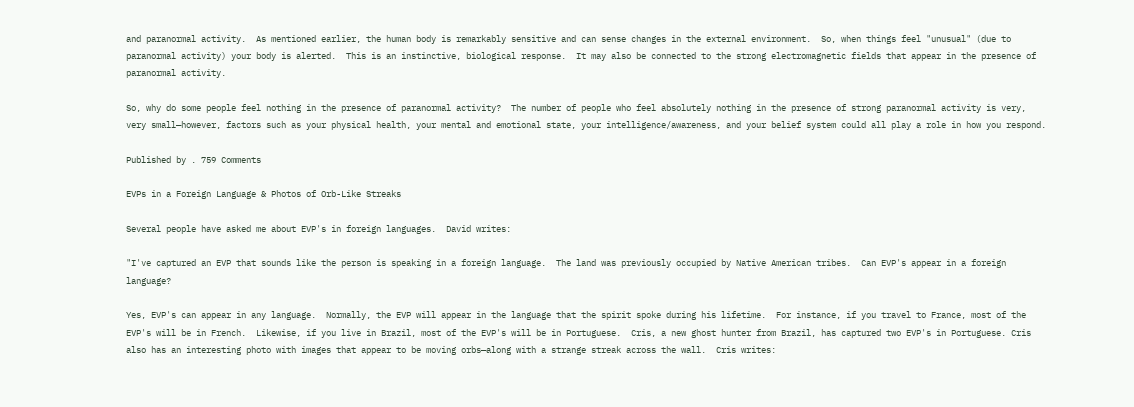and paranormal activity.  As mentioned earlier, the human body is remarkably sensitive and can sense changes in the external environment.  So, when things feel "unusual" (due to paranormal activity) your body is alerted.  This is an instinctive, biological response.  It may also be connected to the strong electromagnetic fields that appear in the presence of paranormal activity.

So, why do some people feel nothing in the presence of paranormal activity?  The number of people who feel absolutely nothing in the presence of strong paranormal activity is very, very small—however, factors such as your physical health, your mental and emotional state, your intelligence/awareness, and your belief system could all play a role in how you respond.

Published by . 759 Comments

EVPs in a Foreign Language & Photos of Orb-Like Streaks

Several people have asked me about EVP's in foreign languages.  David writes:

"I've captured an EVP that sounds like the person is speaking in a foreign language.  The land was previously occupied by Native American tribes.  Can EVP's appear in a foreign language?

Yes, EVP's can appear in any language.  Normally, the EVP will appear in the language that the spirit spoke during his lifetime.  For instance, if you travel to France, most of the EVP's will be in French.  Likewise, if you live in Brazil, most of the EVP's will be in Portuguese.  Cris, a new ghost hunter from Brazil, has captured two EVP's in Portuguese. Cris also has an interesting photo with images that appear to be moving orbs—along with a strange streak across the wall.  Cris writes: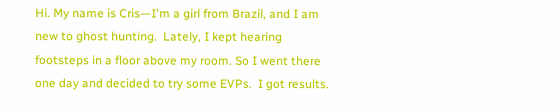Hi. My name is Cris—I'm a girl from Brazil, and I am new to ghost hunting.  Lately, I kept hearing footsteps in a floor above my room. So I went there one day and decided to try some EVPs.  I got results.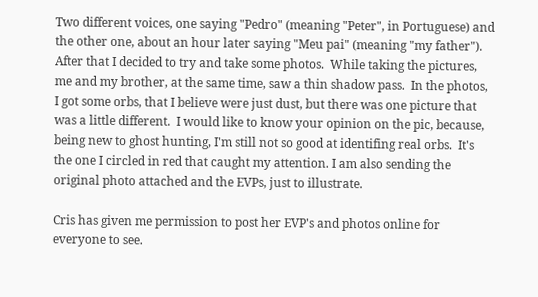Two different voices, one saying "Pedro" (meaning "Peter", in Portuguese) and the other one, about an hour later saying "Meu pai" (meaning "my father").  After that I decided to try and take some photos.  While taking the pictures, me and my brother, at the same time, saw a thin shadow pass.  In the photos, I got some orbs, that I believe were just dust, but there was one picture that was a little different.  I would like to know your opinion on the pic, because, being new to ghost hunting, I'm still not so good at identifing real orbs.  It's the one I circled in red that caught my attention. I am also sending the original photo attached and the EVPs, just to illustrate.

Cris has given me permission to post her EVP's and photos online for everyone to see.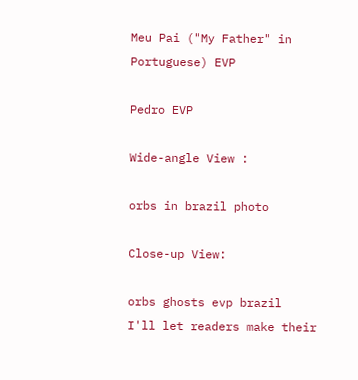Meu Pai ("My Father" in Portuguese) EVP

Pedro EVP

Wide-angle View :

orbs in brazil photo

Close-up View:

orbs ghosts evp brazil
I'll let readers make their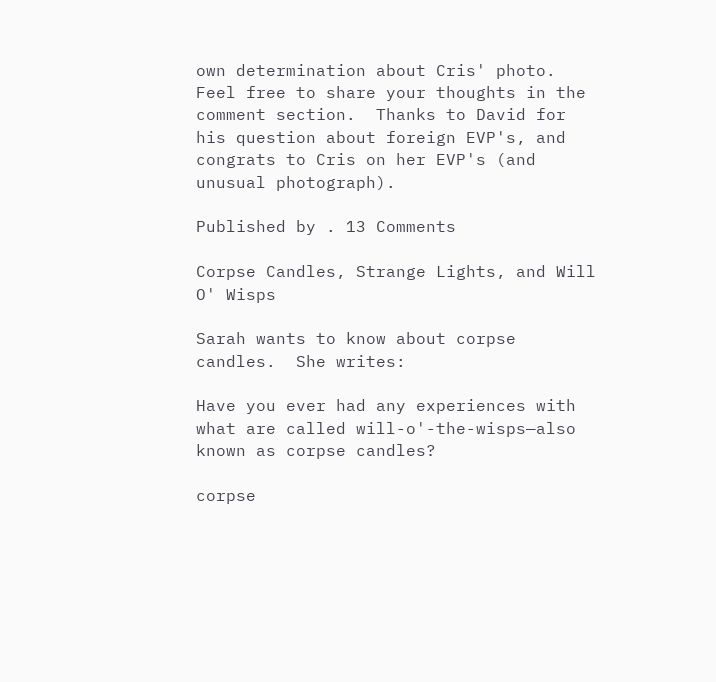own determination about Cris' photo.  Feel free to share your thoughts in the comment section.  Thanks to David for his question about foreign EVP's, and congrats to Cris on her EVP's (and unusual photograph).

Published by . 13 Comments

Corpse Candles, Strange Lights, and Will O' Wisps

Sarah wants to know about corpse candles.  She writes:

Have you ever had any experiences with what are called will-o'-the-wisps—also known as corpse candles?

corpse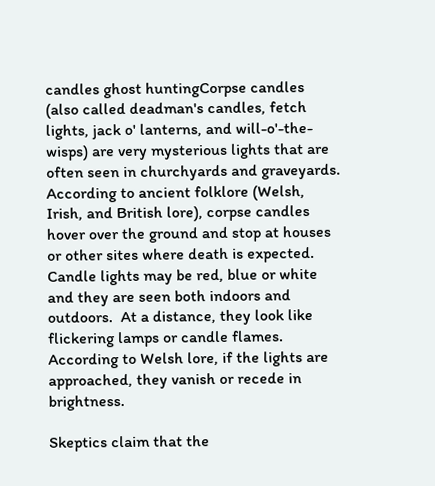candles ghost huntingCorpse candles (also called deadman's candles, fetch lights, jack o' lanterns, and will-o'-the-wisps) are very mysterious lights that are often seen in churchyards and graveyards.  According to ancient folklore (Welsh, Irish, and British lore), corpse candles hover over the ground and stop at houses or other sites where death is expected.  Candle lights may be red, blue or white and they are seen both indoors and outdoors.  At a distance, they look like flickering lamps or candle flames.  According to Welsh lore, if the lights are approached, they vanish or recede in brightness.

Skeptics claim that the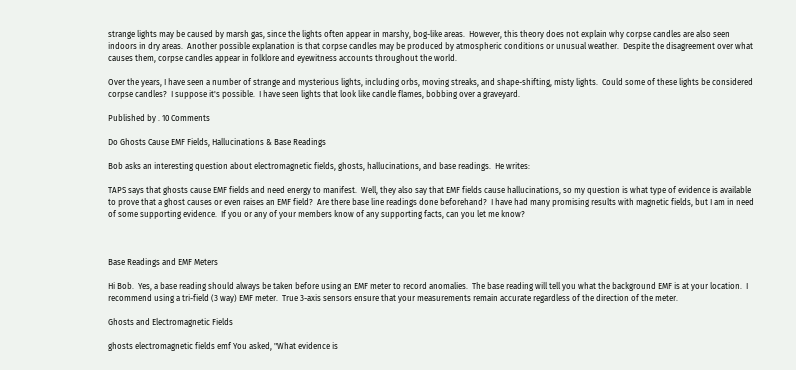strange lights may be caused by marsh gas, since the lights often appear in marshy, bog-like areas.  However, this theory does not explain why corpse candles are also seen indoors in dry areas.  Another possible explanation is that corpse candles may be produced by atmospheric conditions or unusual weather.  Despite the disagreement over what causes them, corpse candles appear in folklore and eyewitness accounts throughout the world.

Over the years, I have seen a number of strange and mysterious lights, including orbs, moving streaks, and shape-shifting, misty lights.  Could some of these lights be considered corpse candles?  I suppose it's possible.  I have seen lights that look like candle flames, bobbing over a graveyard.

Published by . 10 Comments

Do Ghosts Cause EMF Fields, Hallucinations & Base Readings

Bob asks an interesting question about electromagnetic fields, ghosts, hallucinations, and base readings.  He writes:

TAPS says that ghosts cause EMF fields and need energy to manifest.  Well, they also say that EMF fields cause hallucinations, so my question is what type of evidence is available to prove that a ghost causes or even raises an EMF field?  Are there base line readings done beforehand?  I have had many promising results with magnetic fields, but I am in need of some supporting evidence.  If you or any of your members know of any supporting facts, can you let me know?



Base Readings and EMF Meters

Hi Bob.  Yes, a base reading should always be taken before using an EMF meter to record anomalies.  The base reading will tell you what the background EMF is at your location.  I recommend using a tri-field (3 way) EMF meter.  True 3-axis sensors ensure that your measurements remain accurate regardless of the direction of the meter.

Ghosts and Electromagnetic Fields

ghosts electromagnetic fields emf You asked, "What evidence is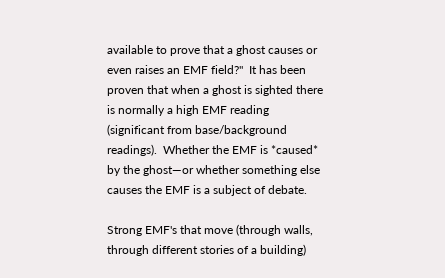available to prove that a ghost causes or even raises an EMF field?"  It has been proven that when a ghost is sighted there is normally a high EMF reading (significant from base/background readings).  Whether the EMF is *caused* by the ghost—or whether something else causes the EMF is a subject of debate.

Strong EMF's that move (through walls, through different stories of a building)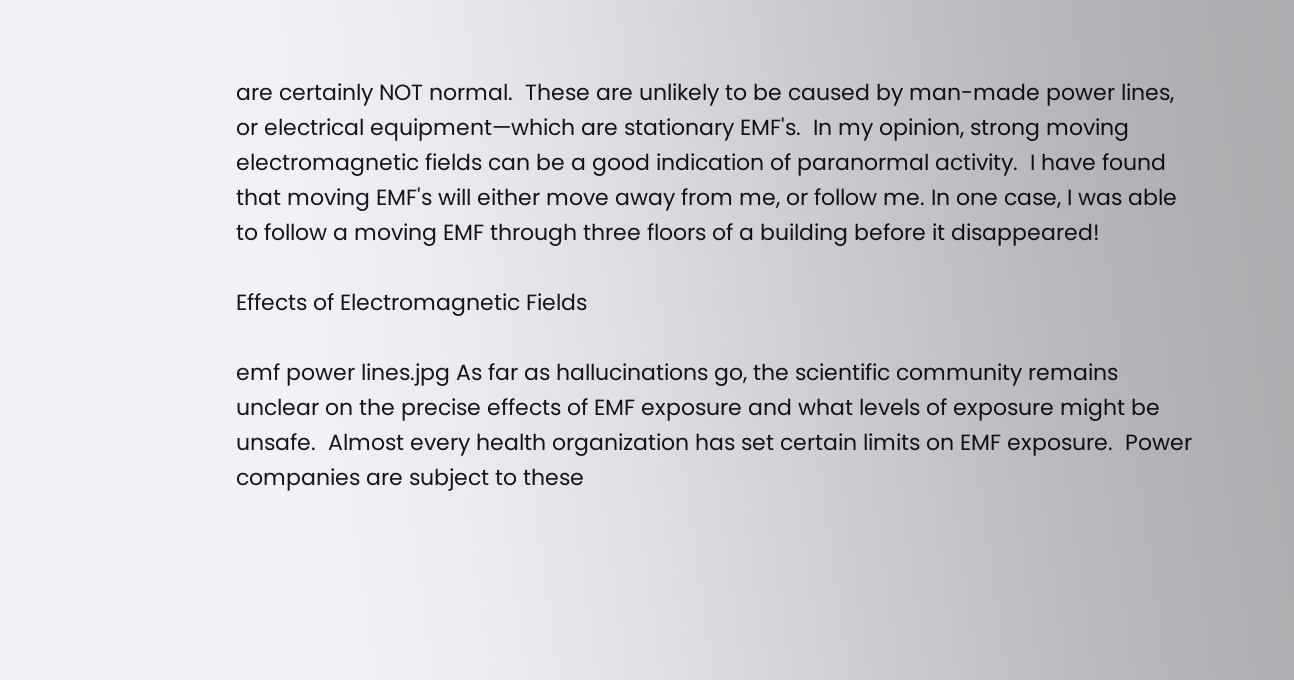are certainly NOT normal.  These are unlikely to be caused by man-made power lines, or electrical equipment—which are stationary EMF's.  In my opinion, strong moving electromagnetic fields can be a good indication of paranormal activity.  I have found that moving EMF's will either move away from me, or follow me. In one case, I was able to follow a moving EMF through three floors of a building before it disappeared!

Effects of Electromagnetic Fields

emf power lines.jpg As far as hallucinations go, the scientific community remains unclear on the precise effects of EMF exposure and what levels of exposure might be unsafe.  Almost every health organization has set certain limits on EMF exposure.  Power companies are subject to these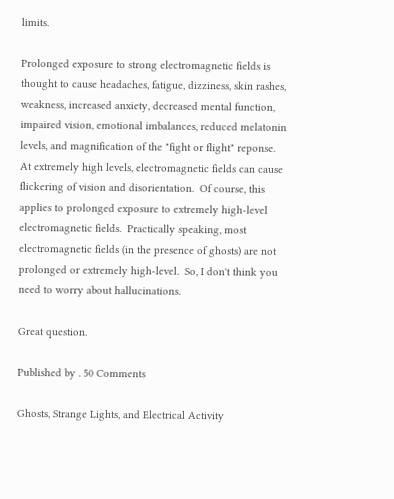limits.

Prolonged exposure to strong electromagnetic fields is thought to cause headaches, fatigue, dizziness, skin rashes, weakness, increased anxiety, decreased mental function, impaired vision, emotional imbalances, reduced melatonin levels, and magnification of the "fight or flight" reponse.  At extremely high levels, electromagnetic fields can cause flickering of vision and disorientation.  Of course, this applies to prolonged exposure to extremely high-level electromagnetic fields.  Practically speaking, most electromagnetic fields (in the presence of ghosts) are not prolonged or extremely high-level.  So, I don't think you need to worry about hallucinations.

Great question.

Published by . 50 Comments

Ghosts, Strange Lights, and Electrical Activity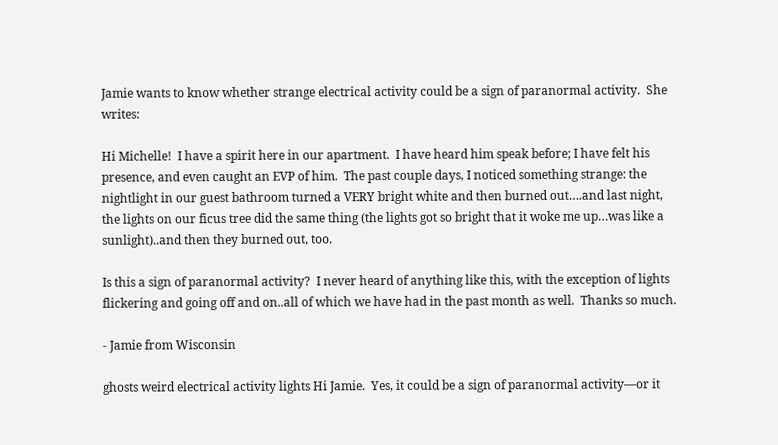Jamie wants to know whether strange electrical activity could be a sign of paranormal activity.  She writes:

Hi Michelle!  I have a spirit here in our apartment.  I have heard him speak before; I have felt his presence, and even caught an EVP of him.  The past couple days, I noticed something strange: the nightlight in our guest bathroom turned a VERY bright white and then burned out….and last night, the lights on our ficus tree did the same thing (the lights got so bright that it woke me up…was like a sunlight)..and then they burned out, too.

Is this a sign of paranormal activity?  I never heard of anything like this, with the exception of lights flickering and going off and on..all of which we have had in the past month as well.  Thanks so much.

- Jamie from Wisconsin

ghosts weird electrical activity lights Hi Jamie.  Yes, it could be a sign of paranormal activity—or it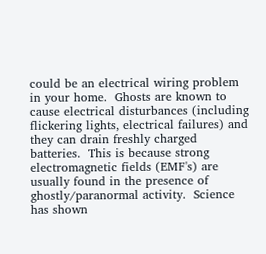could be an electrical wiring problem in your home.  Ghosts are known to cause electrical disturbances (including flickering lights, electrical failures) and they can drain freshly charged batteries.  This is because strong electromagnetic fields (EMF's) are usually found in the presence of ghostly/paranormal activity.  Science has shown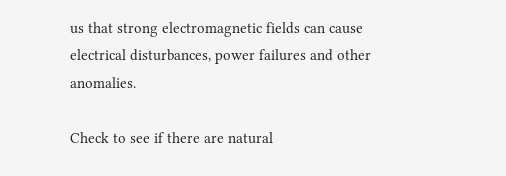us that strong electromagnetic fields can cause electrical disturbances, power failures and other anomalies.

Check to see if there are natural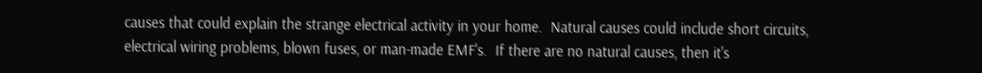causes that could explain the strange electrical activity in your home.  Natural causes could include short circuits, electrical wiring problems, blown fuses, or man-made EMF's.  If there are no natural causes, then it's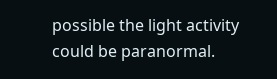possible the light activity could be paranormal.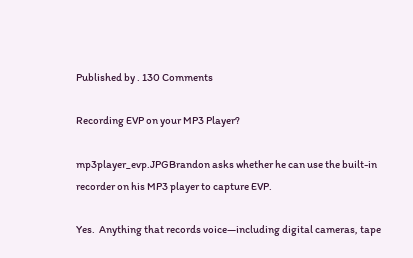Published by . 130 Comments

Recording EVP on your MP3 Player?

mp3player_evp.JPGBrandon asks whether he can use the built-in recorder on his MP3 player to capture EVP.

Yes.  Anything that records voice—including digital cameras, tape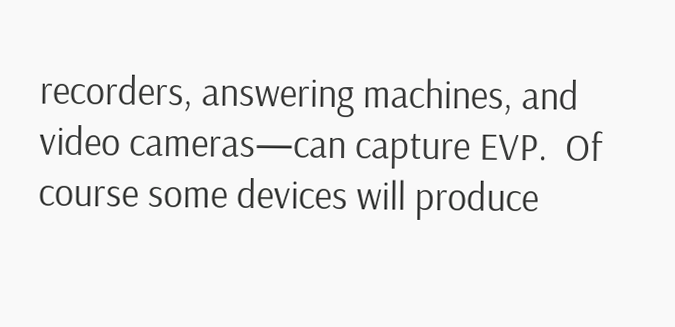recorders, answering machines, and video cameras—can capture EVP.  Of course some devices will produce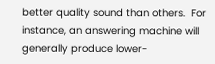better quality sound than others.  For instance, an answering machine will generally produce lower-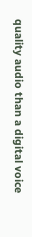quality audio than a digital voice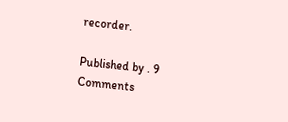recorder.

Published by . 9 Comments